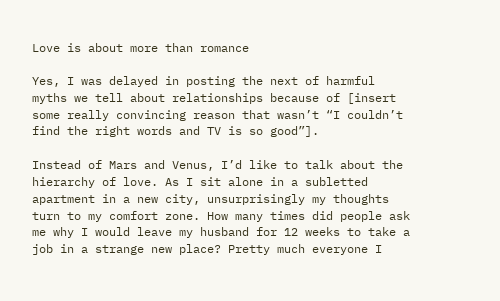Love is about more than romance

Yes, I was delayed in posting the next of harmful myths we tell about relationships because of [insert some really convincing reason that wasn’t “I couldn’t find the right words and TV is so good”].

Instead of Mars and Venus, I’d like to talk about the hierarchy of love. As I sit alone in a subletted apartment in a new city, unsurprisingly my thoughts turn to my comfort zone. How many times did people ask me why I would leave my husband for 12 weeks to take a job in a strange new place? Pretty much everyone I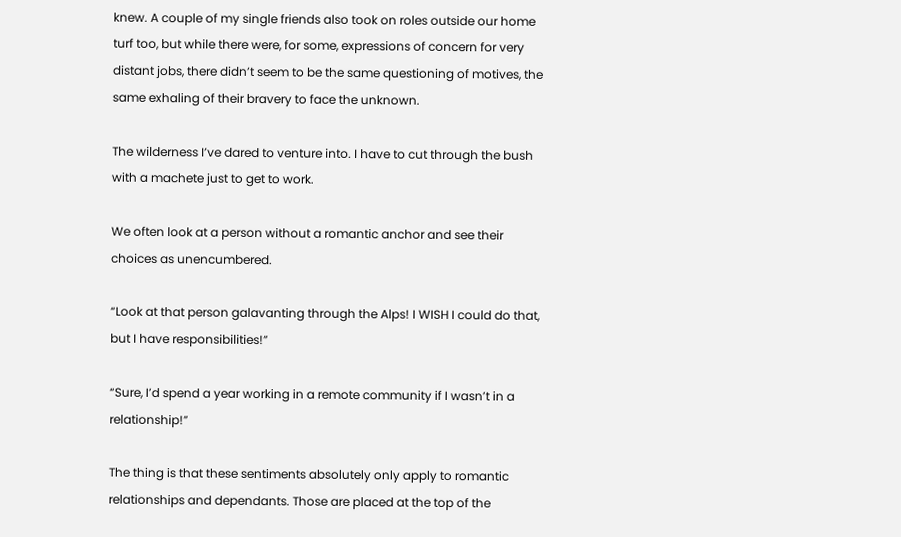knew. A couple of my single friends also took on roles outside our home turf too, but while there were, for some, expressions of concern for very distant jobs, there didn’t seem to be the same questioning of motives, the same exhaling of their bravery to face the unknown.

The wilderness I’ve dared to venture into. I have to cut through the bush with a machete just to get to work.

We often look at a person without a romantic anchor and see their choices as unencumbered.

“Look at that person galavanting through the Alps! I WISH I could do that, but I have responsibilities!”

“Sure, I’d spend a year working in a remote community if I wasn’t in a relationship!”

The thing is that these sentiments absolutely only apply to romantic relationships and dependants. Those are placed at the top of the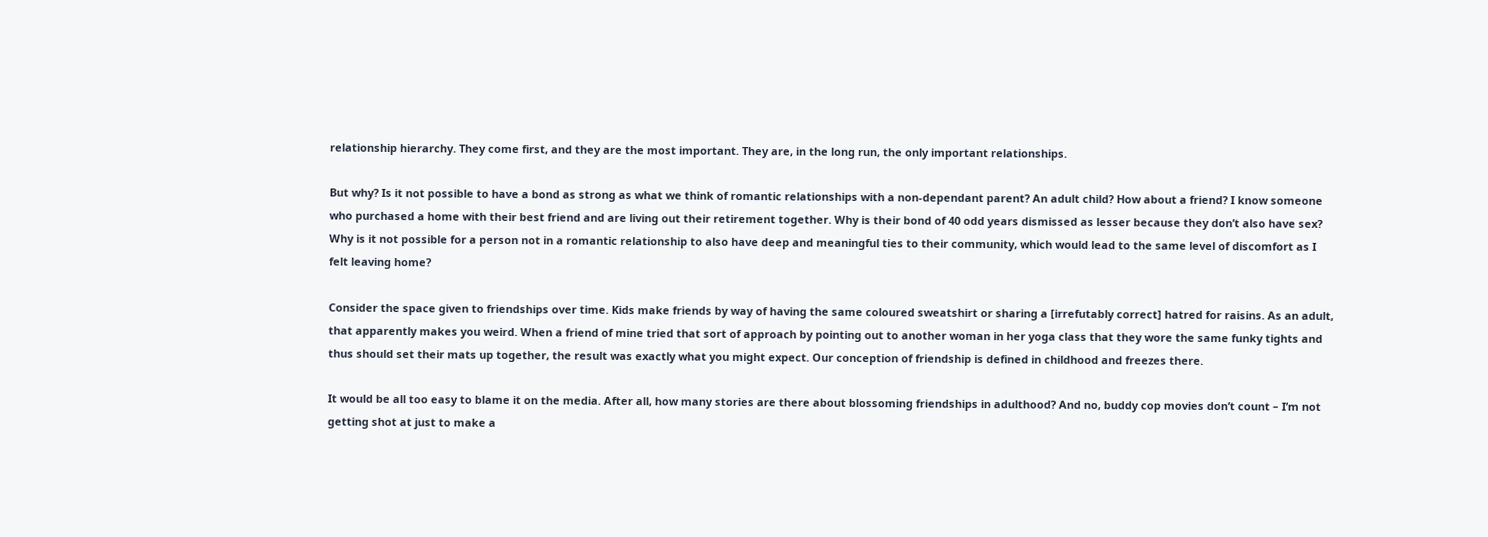relationship hierarchy. They come first, and they are the most important. They are, in the long run, the only important relationships.

But why? Is it not possible to have a bond as strong as what we think of romantic relationships with a non-dependant parent? An adult child? How about a friend? I know someone who purchased a home with their best friend and are living out their retirement together. Why is their bond of 40 odd years dismissed as lesser because they don’t also have sex? Why is it not possible for a person not in a romantic relationship to also have deep and meaningful ties to their community, which would lead to the same level of discomfort as I felt leaving home?

Consider the space given to friendships over time. Kids make friends by way of having the same coloured sweatshirt or sharing a [irrefutably correct] hatred for raisins. As an adult, that apparently makes you weird. When a friend of mine tried that sort of approach by pointing out to another woman in her yoga class that they wore the same funky tights and thus should set their mats up together, the result was exactly what you might expect. Our conception of friendship is defined in childhood and freezes there.

It would be all too easy to blame it on the media. After all, how many stories are there about blossoming friendships in adulthood? And no, buddy cop movies don’t count – I’m not getting shot at just to make a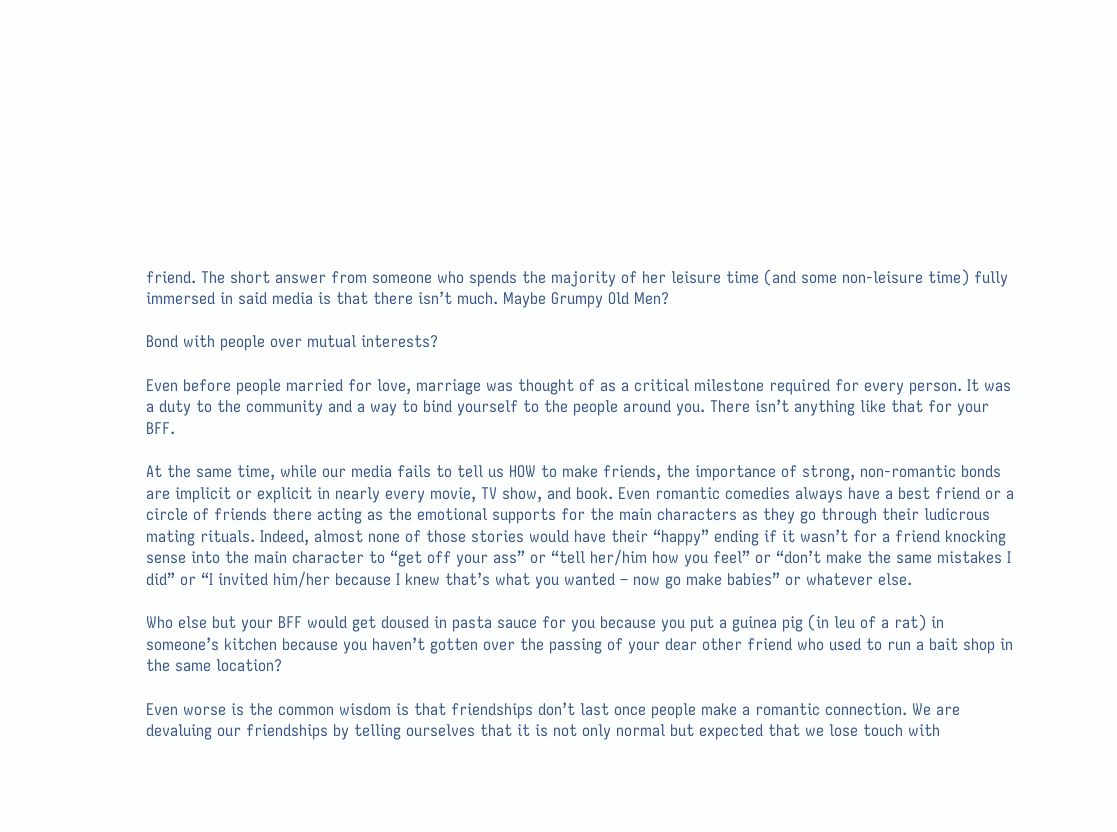friend. The short answer from someone who spends the majority of her leisure time (and some non-leisure time) fully immersed in said media is that there isn’t much. Maybe Grumpy Old Men?

Bond with people over mutual interests?

Even before people married for love, marriage was thought of as a critical milestone required for every person. It was a duty to the community and a way to bind yourself to the people around you. There isn’t anything like that for your BFF.

At the same time, while our media fails to tell us HOW to make friends, the importance of strong, non-romantic bonds are implicit or explicit in nearly every movie, TV show, and book. Even romantic comedies always have a best friend or a circle of friends there acting as the emotional supports for the main characters as they go through their ludicrous mating rituals. Indeed, almost none of those stories would have their “happy” ending if it wasn’t for a friend knocking sense into the main character to “get off your ass” or “tell her/him how you feel” or “don’t make the same mistakes I did” or “I invited him/her because I knew that’s what you wanted – now go make babies” or whatever else.

Who else but your BFF would get doused in pasta sauce for you because you put a guinea pig (in leu of a rat) in someone’s kitchen because you haven’t gotten over the passing of your dear other friend who used to run a bait shop in the same location?

Even worse is the common wisdom is that friendships don’t last once people make a romantic connection. We are devaluing our friendships by telling ourselves that it is not only normal but expected that we lose touch with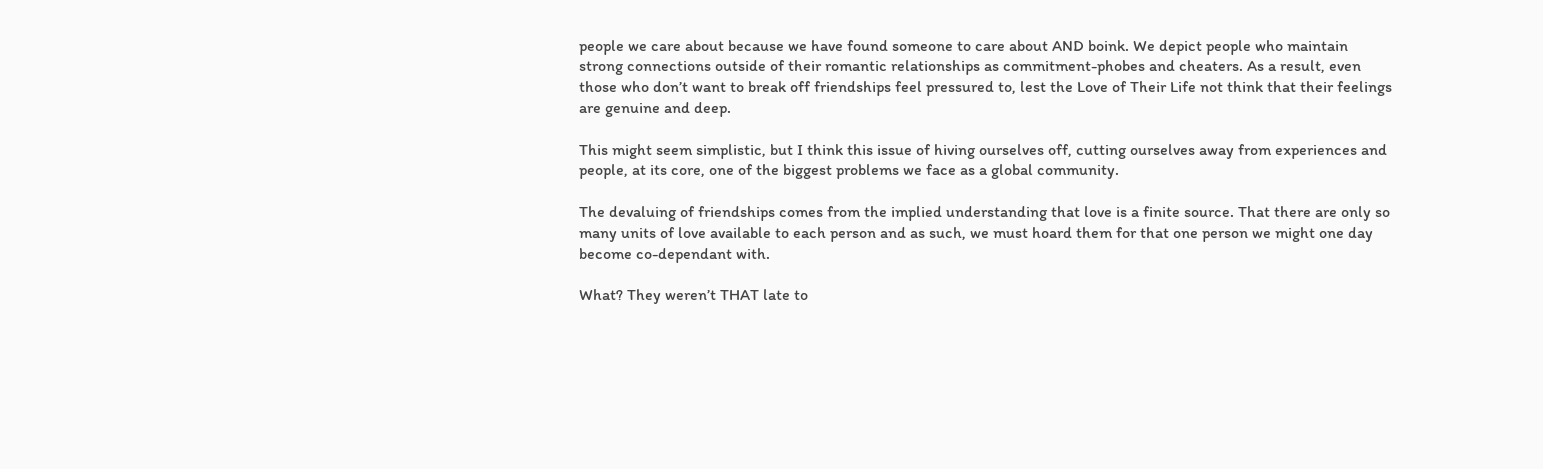people we care about because we have found someone to care about AND boink. We depict people who maintain strong connections outside of their romantic relationships as commitment-phobes and cheaters. As a result, even those who don’t want to break off friendships feel pressured to, lest the Love of Their Life not think that their feelings are genuine and deep.

This might seem simplistic, but I think this issue of hiving ourselves off, cutting ourselves away from experiences and people, at its core, one of the biggest problems we face as a global community.

The devaluing of friendships comes from the implied understanding that love is a finite source. That there are only so many units of love available to each person and as such, we must hoard them for that one person we might one day become co-dependant with.

What? They weren’t THAT late to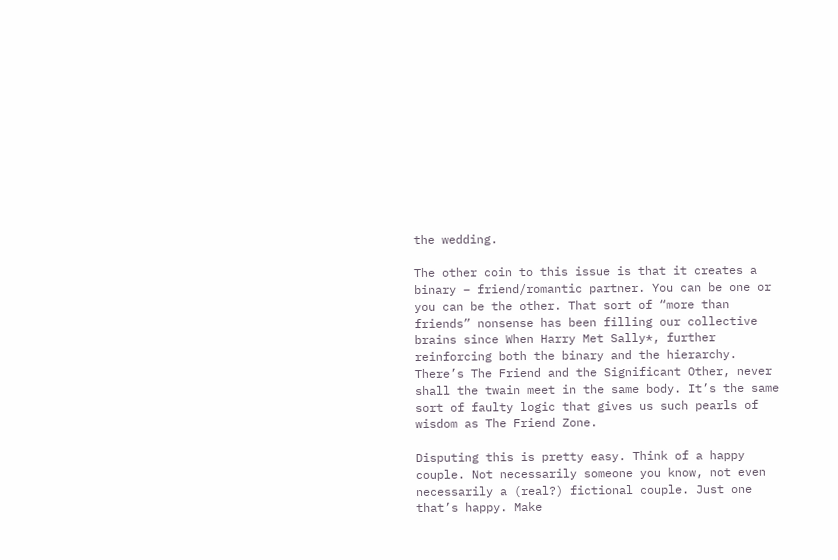the wedding.

The other coin to this issue is that it creates a binary – friend/romantic partner. You can be one or you can be the other. That sort of “more than friends” nonsense has been filling our collective brains since When Harry Met Sally*, further reinforcing both the binary and the hierarchy. There’s The Friend and the Significant Other, never shall the twain meet in the same body. It’s the same sort of faulty logic that gives us such pearls of wisdom as The Friend Zone.

Disputing this is pretty easy. Think of a happy couple. Not necessarily someone you know, not even necessarily a (real?) fictional couple. Just one that’s happy. Make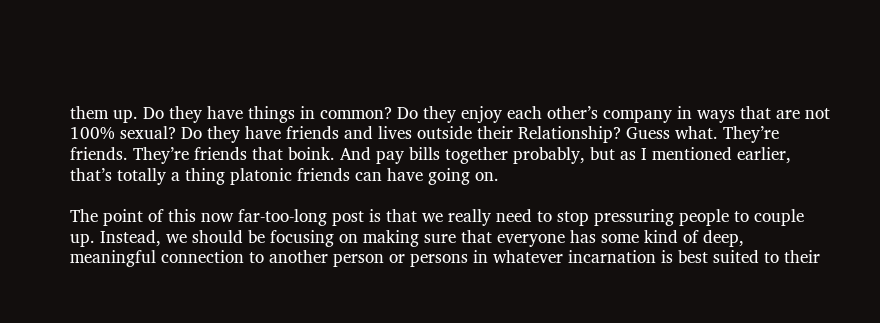them up. Do they have things in common? Do they enjoy each other’s company in ways that are not 100% sexual? Do they have friends and lives outside their Relationship? Guess what. They’re friends. They’re friends that boink. And pay bills together probably, but as I mentioned earlier, that’s totally a thing platonic friends can have going on.

The point of this now far-too-long post is that we really need to stop pressuring people to couple up. Instead, we should be focusing on making sure that everyone has some kind of deep, meaningful connection to another person or persons in whatever incarnation is best suited to their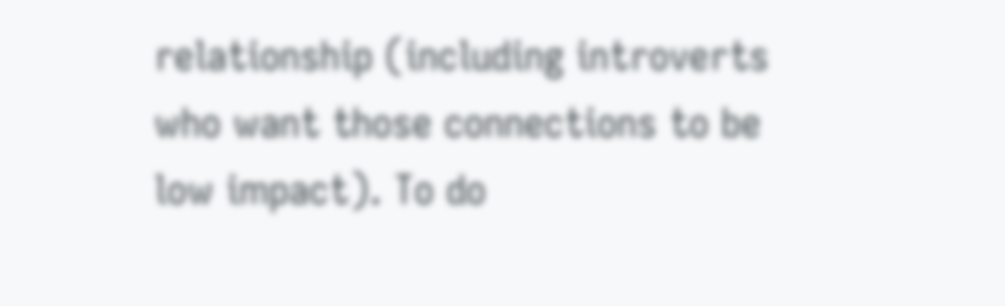relationship (including introverts who want those connections to be low impact). To do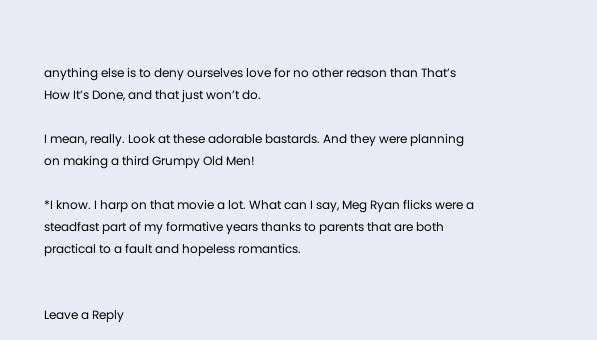anything else is to deny ourselves love for no other reason than That’s How It’s Done, and that just won’t do.

I mean, really. Look at these adorable bastards. And they were planning on making a third Grumpy Old Men!

*I know. I harp on that movie a lot. What can I say, Meg Ryan flicks were a steadfast part of my formative years thanks to parents that are both practical to a fault and hopeless romantics.


Leave a Reply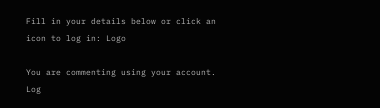Fill in your details below or click an icon to log in: Logo

You are commenting using your account. Log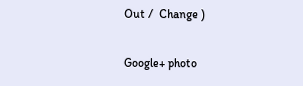Out /  Change )

Google+ photo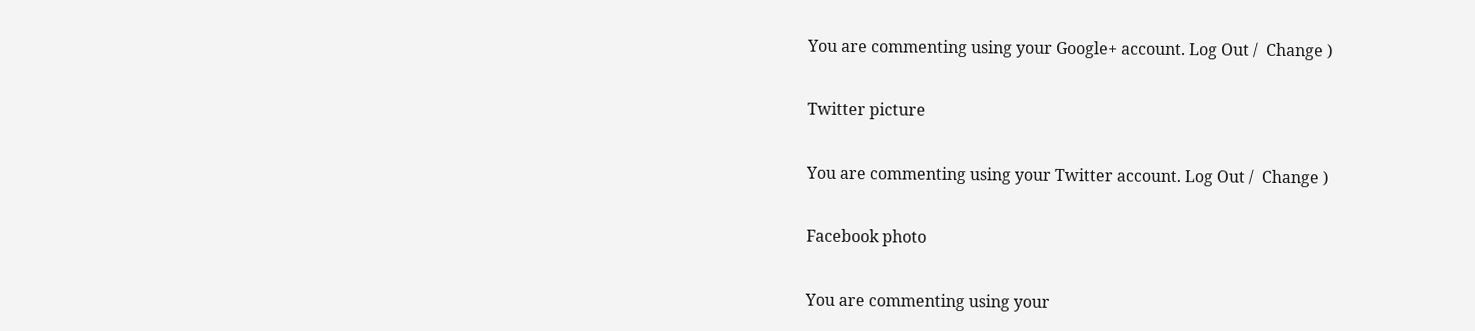You are commenting using your Google+ account. Log Out /  Change )

Twitter picture

You are commenting using your Twitter account. Log Out /  Change )

Facebook photo

You are commenting using your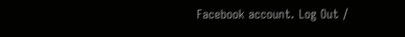Facebook account. Log Out /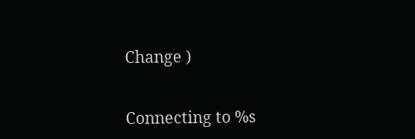Change )


Connecting to %s